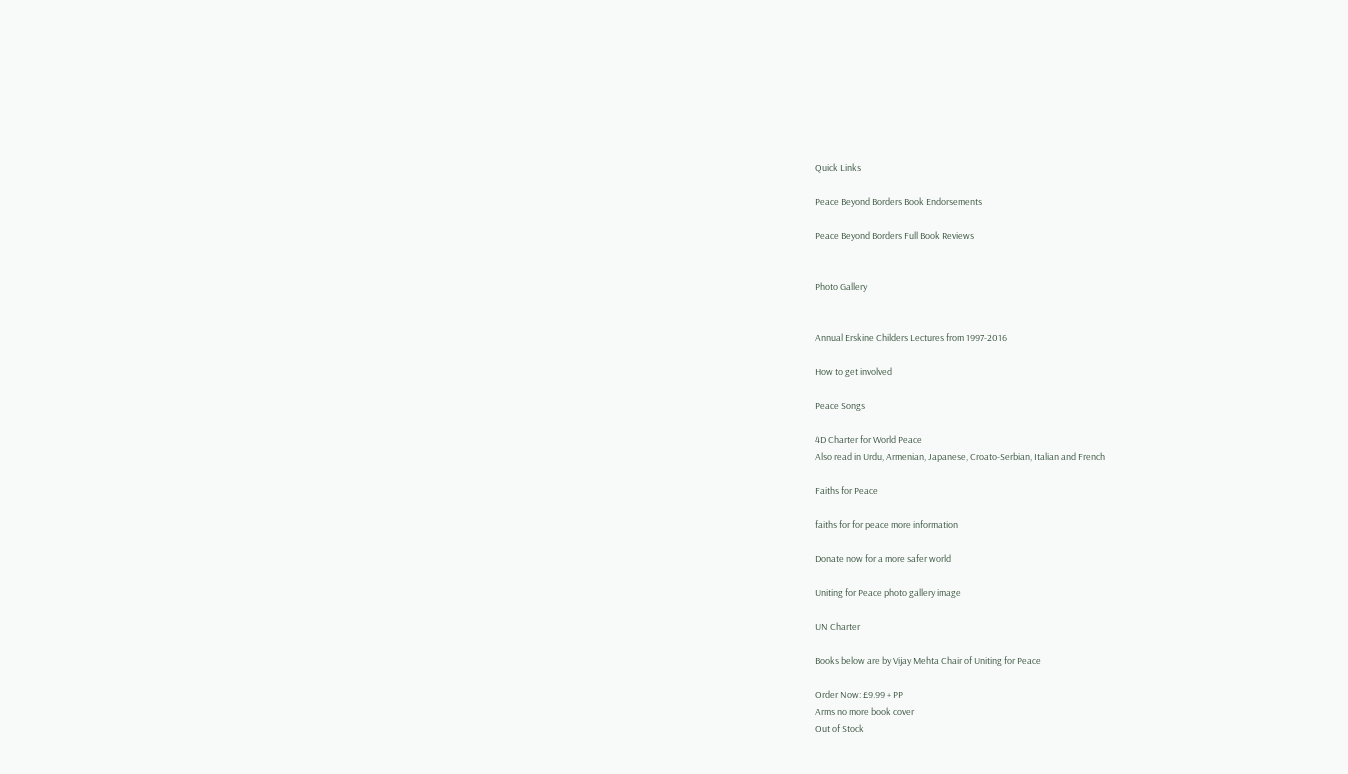Quick Links

Peace Beyond Borders Book Endorsements

Peace Beyond Borders Full Book Reviews


Photo Gallery


Annual Erskine Childers Lectures from 1997-2016

How to get involved

Peace Songs

4D Charter for World Peace
Also read in Urdu, Armenian, Japanese, Croato-Serbian, Italian and French

Faiths for Peace

faiths for for peace more information

Donate now for a more safer world

Uniting for Peace photo gallery image

UN Charter

Books below are by Vijay Mehta Chair of Uniting for Peace

Order Now: £9.99 + PP
Arms no more book cover
Out of Stock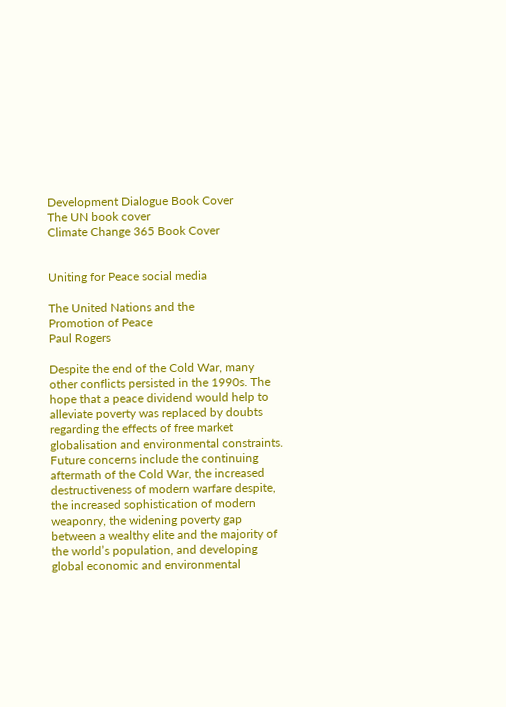Development Dialogue Book Cover
The UN book cover
Climate Change 365 Book Cover


Uniting for Peace social media

The United Nations and the
Promotion of Peace
Paul Rogers

Despite the end of the Cold War, many other conflicts persisted in the 1990s. The hope that a peace dividend would help to alleviate poverty was replaced by doubts regarding the effects of free market globalisation and environmental constraints. Future concerns include the continuing aftermath of the Cold War, the increased destructiveness of modern warfare despite, the increased sophistication of modern weaponry, the widening poverty gap between a wealthy elite and the majority of the world’s population, and developing global economic and environmental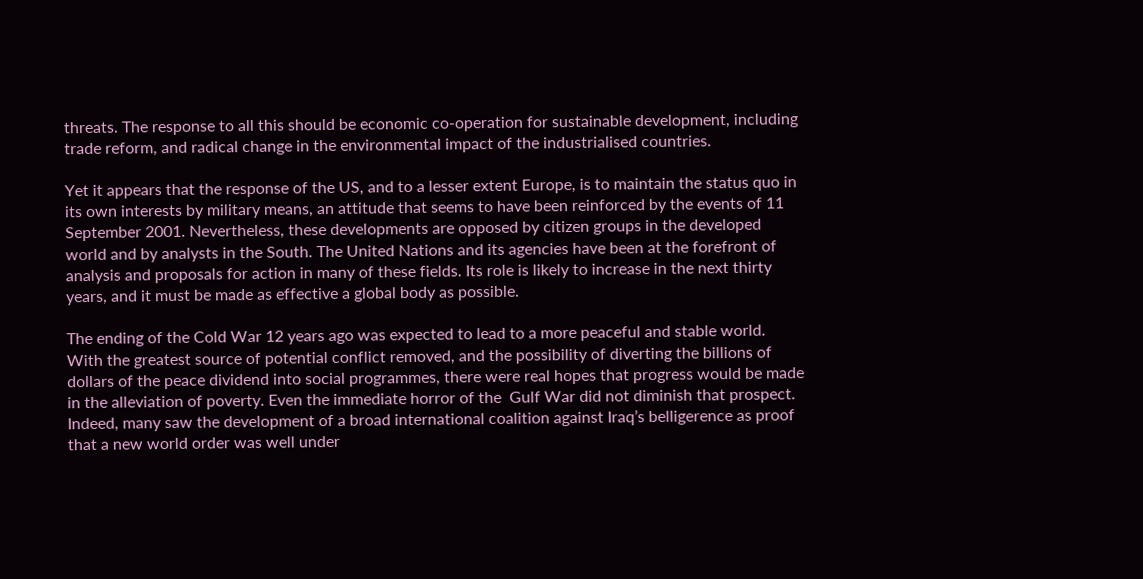threats. The response to all this should be economic co-operation for sustainable development, including trade reform, and radical change in the environmental impact of the industrialised countries.

Yet it appears that the response of the US, and to a lesser extent Europe, is to maintain the status quo in its own interests by military means, an attitude that seems to have been reinforced by the events of 11 September 2001. Nevertheless, these developments are opposed by citizen groups in the developed world and by analysts in the South. The United Nations and its agencies have been at the forefront of analysis and proposals for action in many of these fields. Its role is likely to increase in the next thirty years, and it must be made as effective a global body as possible.

The ending of the Cold War 12 years ago was expected to lead to a more peaceful and stable world. With the greatest source of potential conflict removed, and the possibility of diverting the billions of dollars of the peace dividend into social programmes, there were real hopes that progress would be made in the alleviation of poverty. Even the immediate horror of the  Gulf War did not diminish that prospect. Indeed, many saw the development of a broad international coalition against Iraq’s belligerence as proof that a new world order was well under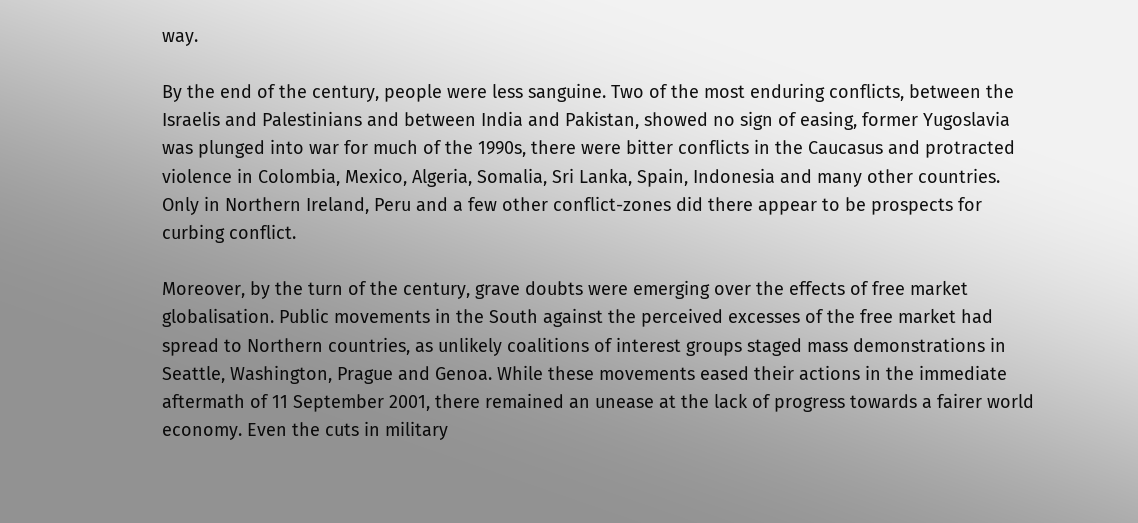way.

By the end of the century, people were less sanguine. Two of the most enduring conflicts, between the Israelis and Palestinians and between India and Pakistan, showed no sign of easing, former Yugoslavia was plunged into war for much of the 1990s, there were bitter conflicts in the Caucasus and protracted violence in Colombia, Mexico, Algeria, Somalia, Sri Lanka, Spain, Indonesia and many other countries. Only in Northern Ireland, Peru and a few other conflict-zones did there appear to be prospects for curbing conflict.

Moreover, by the turn of the century, grave doubts were emerging over the effects of free market globalisation. Public movements in the South against the perceived excesses of the free market had spread to Northern countries, as unlikely coalitions of interest groups staged mass demonstrations in Seattle, Washington, Prague and Genoa. While these movements eased their actions in the immediate aftermath of 11 September 2001, there remained an unease at the lack of progress towards a fairer world economy. Even the cuts in military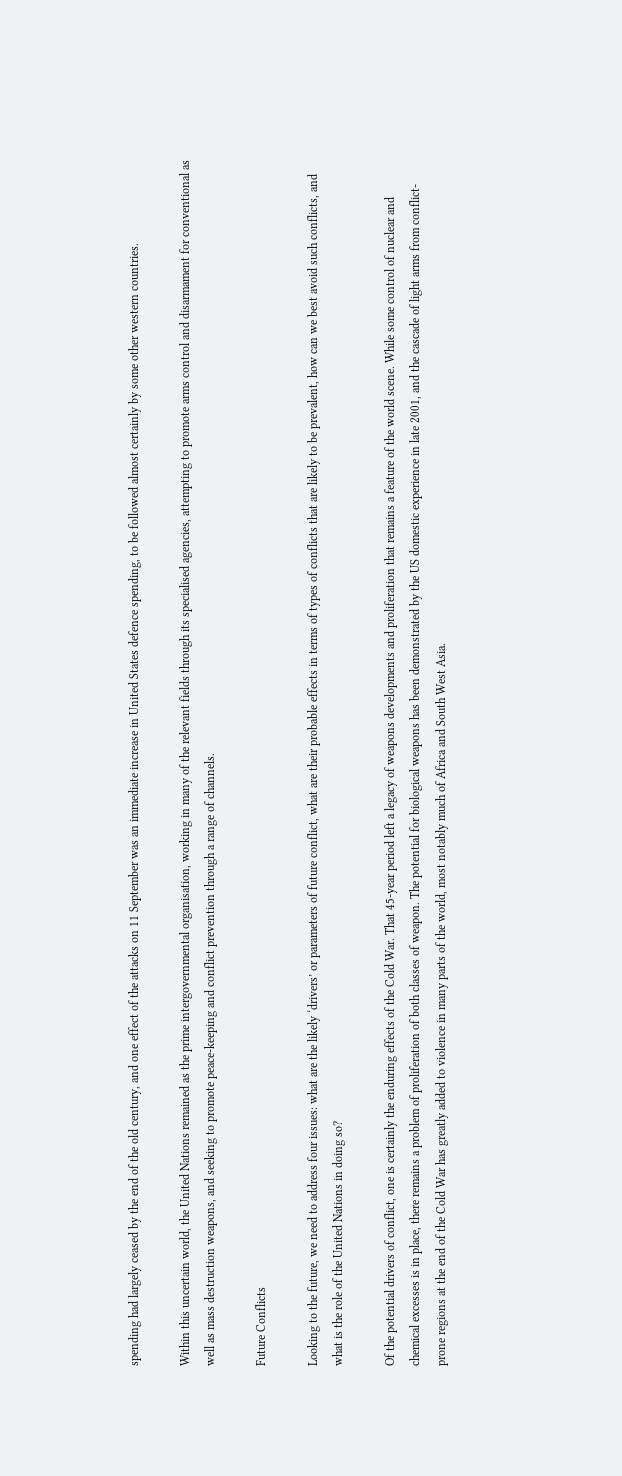spending had largely ceased by the end of the old century, and one effect of the attacks on 11 September was an immediate increase in United States defence spending, to be followed almost certainly by some other western countries.

Within this uncertain world, the United Nations remained as the prime intergovernmental organisation, working in many of the relevant fields through its specialised agencies, attempting to promote arms control and disarmament for conventional as well as mass destruction weapons, and seeking to promote peace-keeping and conflict prevention through a range of channels.

Future Conflicts

Looking to the future, we need to address four issues: what are the likely ‘drivers’ or parameters of future conflict, what are their probable effects in terms of types of conflicts that are likely to be prevalent, how can we best avoid such conflicts, and what is the role of the United Nations in doing so?

Of the potential drivers of conflict, one is certainly the enduring effects of the Cold War. That 45-year period left a legacy of weapons developments and proliferation that remains a feature of the world scene. While some control of nuclear and chemical excesses is in place, there remains a problem of proliferation of both classes of weapon. The potential for biological weapons has been demonstrated by the US domestic experience in late 2001, and the cascade of light arms from conflict-prone regions at the end of the Cold War has greatly added to violence in many parts of the world, most notably much of Africa and South West Asia.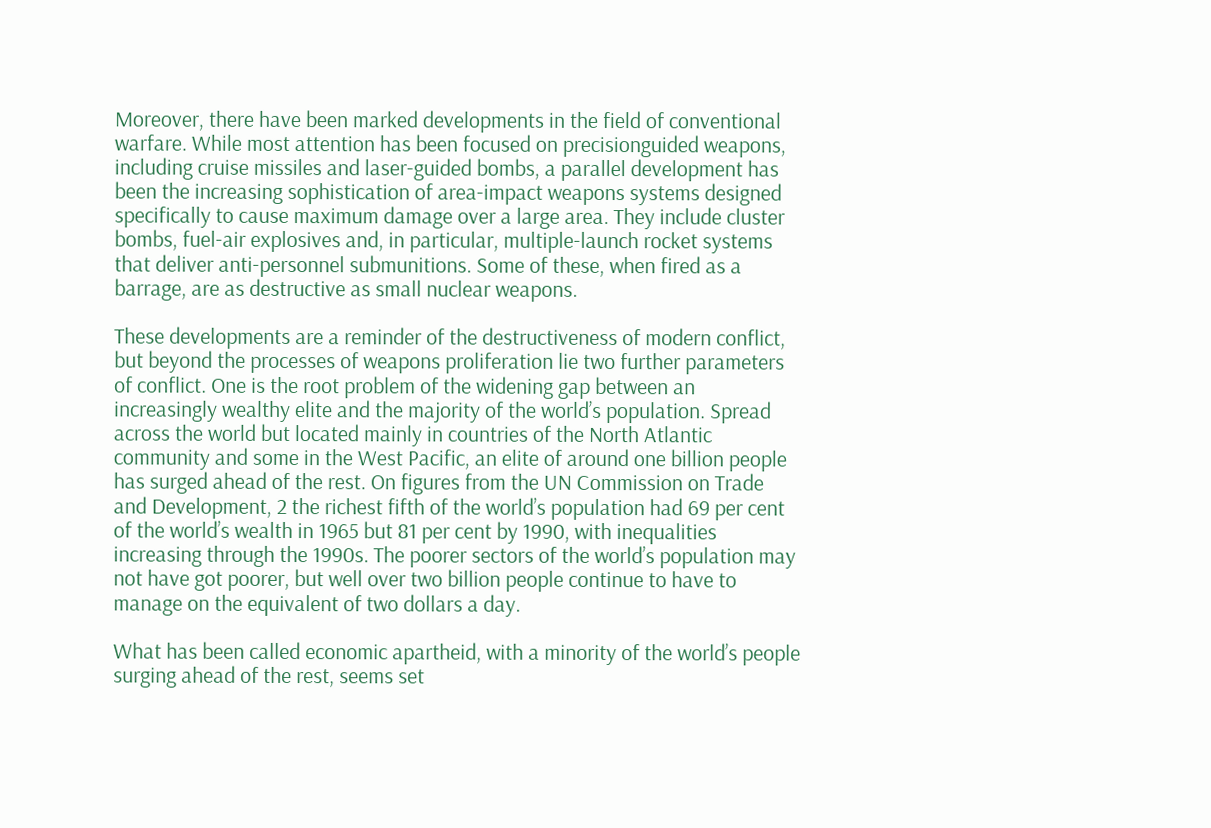Moreover, there have been marked developments in the field of conventional warfare. While most attention has been focused on precisionguided weapons, including cruise missiles and laser-guided bombs, a parallel development has been the increasing sophistication of area-impact weapons systems designed specifically to cause maximum damage over a large area. They include cluster bombs, fuel-air explosives and, in particular, multiple-launch rocket systems that deliver anti-personnel submunitions. Some of these, when fired as a barrage, are as destructive as small nuclear weapons.

These developments are a reminder of the destructiveness of modern conflict, but beyond the processes of weapons proliferation lie two further parameters of conflict. One is the root problem of the widening gap between an increasingly wealthy elite and the majority of the world’s population. Spread across the world but located mainly in countries of the North Atlantic community and some in the West Pacific, an elite of around one billion people has surged ahead of the rest. On figures from the UN Commission on Trade and Development, 2 the richest fifth of the world’s population had 69 per cent of the world’s wealth in 1965 but 81 per cent by 1990, with inequalities increasing through the 1990s. The poorer sectors of the world’s population may not have got poorer, but well over two billion people continue to have to manage on the equivalent of two dollars a day.

What has been called economic apartheid, with a minority of the world’s people surging ahead of the rest, seems set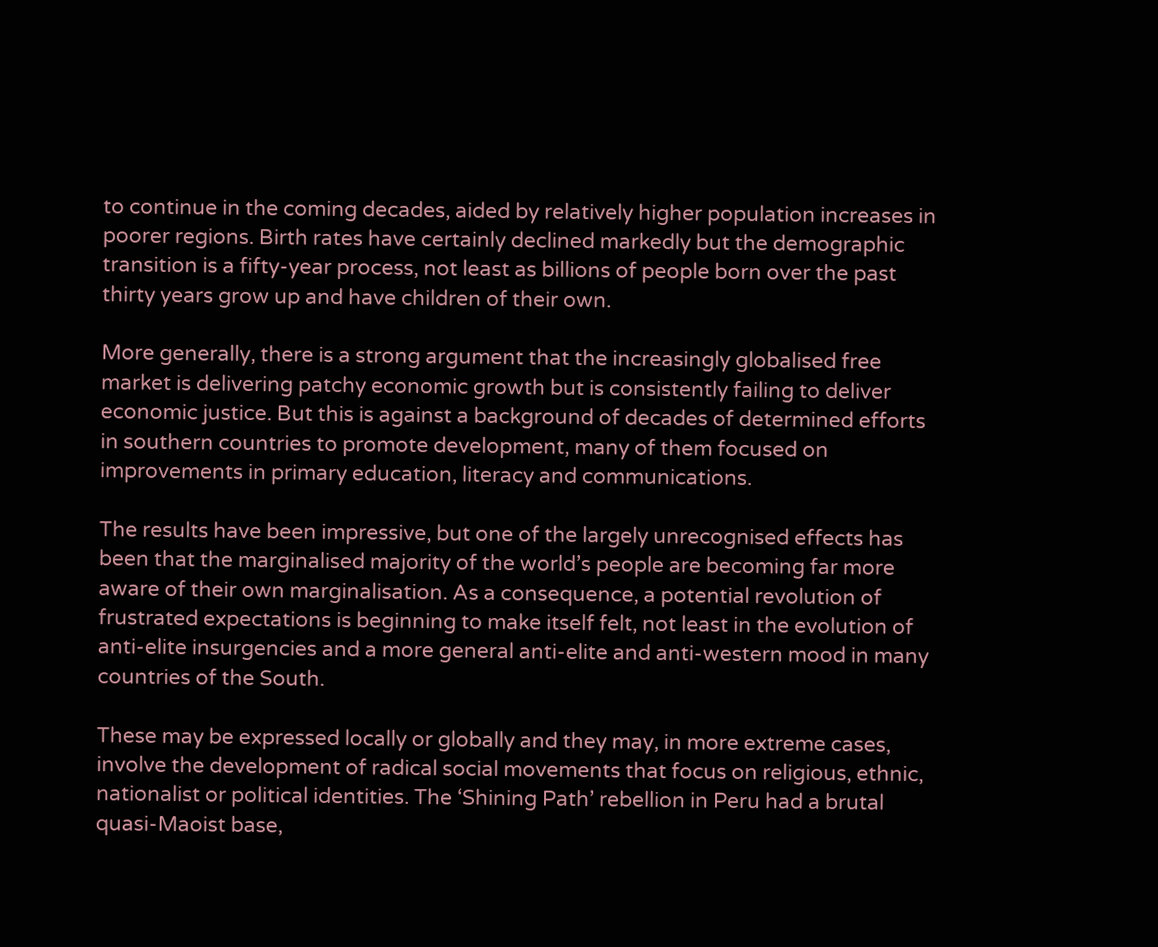to continue in the coming decades, aided by relatively higher population increases in poorer regions. Birth rates have certainly declined markedly but the demographic transition is a fifty-year process, not least as billions of people born over the past thirty years grow up and have children of their own.

More generally, there is a strong argument that the increasingly globalised free market is delivering patchy economic growth but is consistently failing to deliver economic justice. But this is against a background of decades of determined efforts in southern countries to promote development, many of them focused on improvements in primary education, literacy and communications.

The results have been impressive, but one of the largely unrecognised effects has been that the marginalised majority of the world’s people are becoming far more aware of their own marginalisation. As a consequence, a potential revolution of frustrated expectations is beginning to make itself felt, not least in the evolution of anti-elite insurgencies and a more general anti-elite and anti-western mood in many countries of the South.

These may be expressed locally or globally and they may, in more extreme cases, involve the development of radical social movements that focus on religious, ethnic, nationalist or political identities. The ‘Shining Path’ rebellion in Peru had a brutal quasi-Maoist base,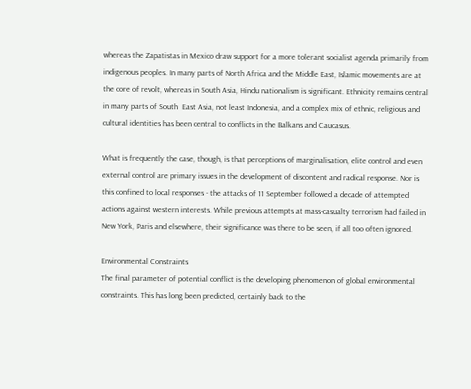whereas the Zapatistas in Mexico draw support for a more tolerant socialist agenda primarily from indigenous peoples. In many parts of North Africa and the Middle East, Islamic movements are at the core of revolt, whereas in South Asia, Hindu nationalism is significant. Ethnicity remains central in many parts of South  East Asia, not least Indonesia, and a complex mix of ethnic, religious and cultural identities has been central to conflicts in the Balkans and Caucasus.

What is frequently the case, though, is that perceptions of marginalisation, elite control and even external control are primary issues in the development of discontent and radical response. Nor is this confined to local responses - the attacks of 11 September followed a decade of attempted actions against western interests. While previous attempts at mass-casualty terrorism had failed in New York, Paris and elsewhere, their significance was there to be seen, if all too often ignored.

Environmental Constraints
The final parameter of potential conflict is the developing phenomenon of global environmental constraints. This has long been predicted, certainly back to the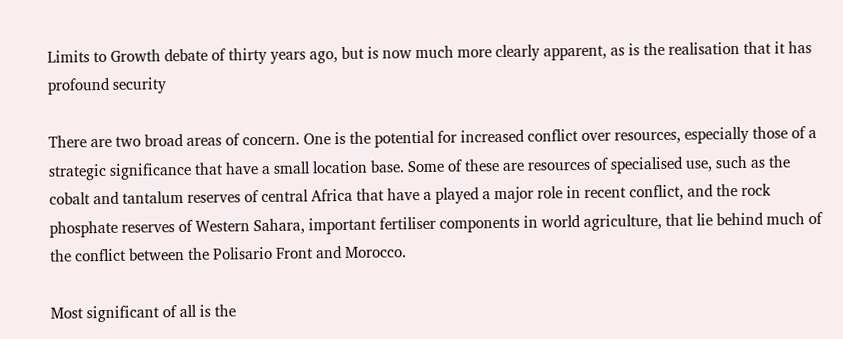Limits to Growth debate of thirty years ago, but is now much more clearly apparent, as is the realisation that it has profound security

There are two broad areas of concern. One is the potential for increased conflict over resources, especially those of a strategic significance that have a small location base. Some of these are resources of specialised use, such as the cobalt and tantalum reserves of central Africa that have a played a major role in recent conflict, and the rock phosphate reserves of Western Sahara, important fertiliser components in world agriculture, that lie behind much of the conflict between the Polisario Front and Morocco.

Most significant of all is the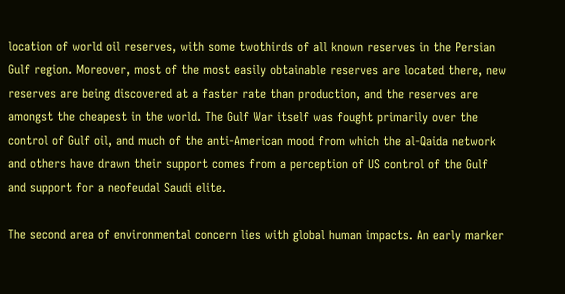location of world oil reserves, with some twothirds of all known reserves in the Persian Gulf region. Moreover, most of the most easily obtainable reserves are located there, new reserves are being discovered at a faster rate than production, and the reserves are amongst the cheapest in the world. The Gulf War itself was fought primarily over the control of Gulf oil, and much of the anti-American mood from which the al-Qaida network and others have drawn their support comes from a perception of US control of the Gulf and support for a neofeudal Saudi elite.

The second area of environmental concern lies with global human impacts. An early marker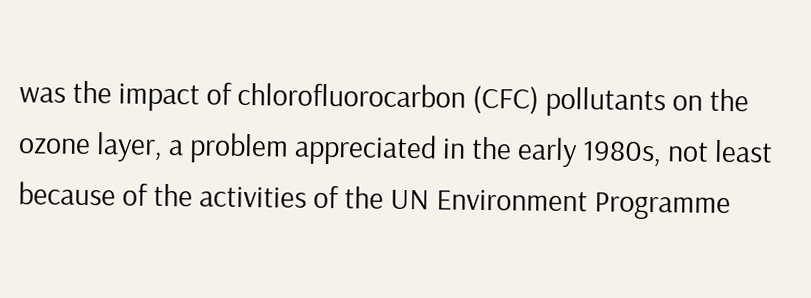was the impact of chlorofluorocarbon (CFC) pollutants on the ozone layer, a problem appreciated in the early 1980s, not least because of the activities of the UN Environment Programme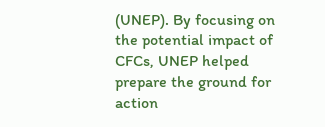(UNEP). By focusing on the potential impact of CFCs, UNEP helped prepare the ground for action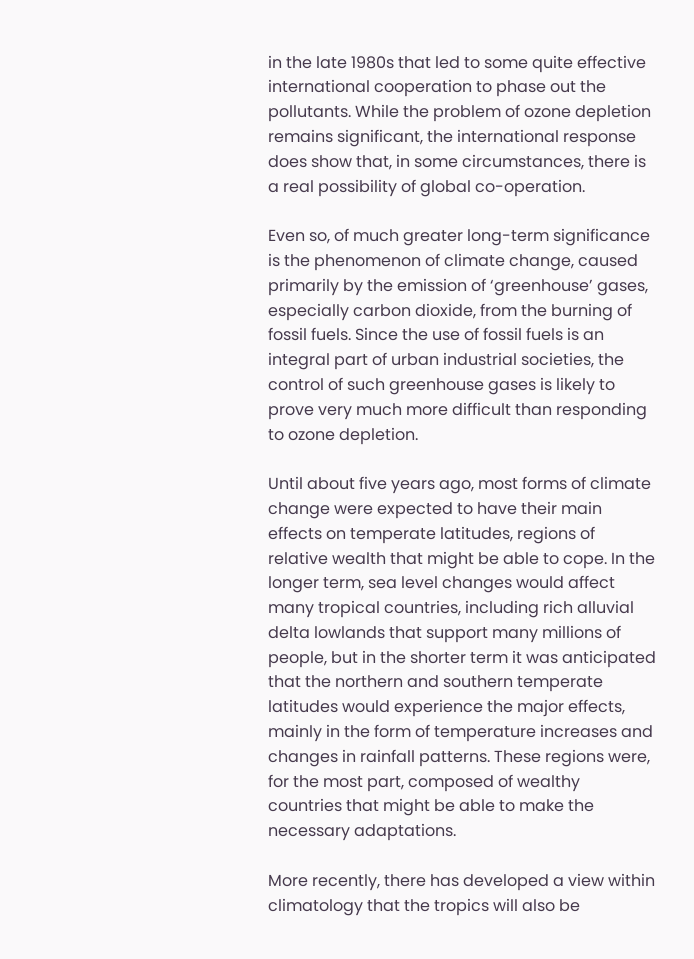in the late 1980s that led to some quite effective international cooperation to phase out the pollutants. While the problem of ozone depletion remains significant, the international response does show that, in some circumstances, there is a real possibility of global co-operation.

Even so, of much greater long-term significance is the phenomenon of climate change, caused primarily by the emission of ‘greenhouse’ gases, especially carbon dioxide, from the burning of fossil fuels. Since the use of fossil fuels is an integral part of urban industrial societies, the control of such greenhouse gases is likely to prove very much more difficult than responding to ozone depletion.

Until about five years ago, most forms of climate change were expected to have their main effects on temperate latitudes, regions of relative wealth that might be able to cope. In the longer term, sea level changes would affect many tropical countries, including rich alluvial delta lowlands that support many millions of people, but in the shorter term it was anticipated that the northern and southern temperate latitudes would experience the major effects, mainly in the form of temperature increases and changes in rainfall patterns. These regions were, for the most part, composed of wealthy countries that might be able to make the necessary adaptations.

More recently, there has developed a view within climatology that the tropics will also be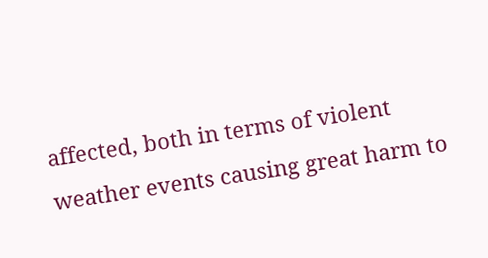affected, both in terms of violent weather events causing great harm to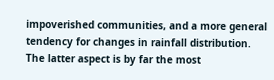impoverished communities, and a more general tendency for changes in rainfall distribution. The latter aspect is by far the most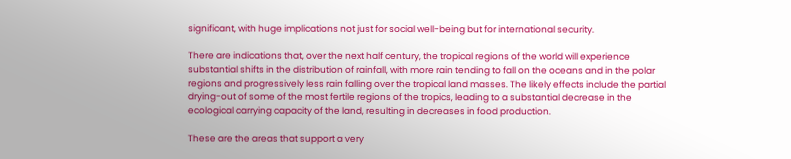significant, with huge implications not just for social well-being but for international security.

There are indications that, over the next half century, the tropical regions of the world will experience substantial shifts in the distribution of rainfall, with more rain tending to fall on the oceans and in the polar regions and progressively less rain falling over the tropical land masses. The likely effects include the partial drying-out of some of the most fertile regions of the tropics, leading to a substantial decrease in the ecological carrying capacity of the land, resulting in decreases in food production.

These are the areas that support a very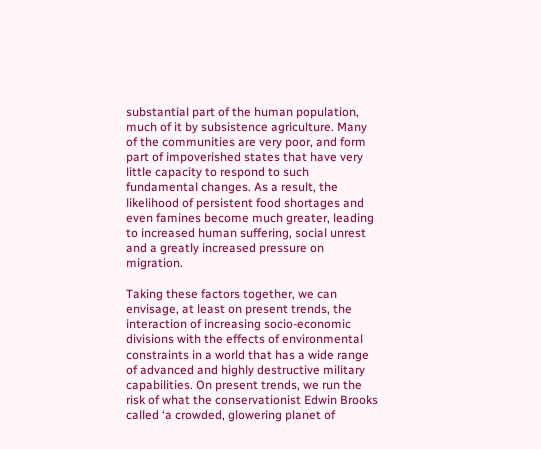substantial part of the human population, much of it by subsistence agriculture. Many of the communities are very poor, and form part of impoverished states that have very little capacity to respond to such fundamental changes. As a result, the likelihood of persistent food shortages and even famines become much greater, leading to increased human suffering, social unrest and a greatly increased pressure on migration.

Taking these factors together, we can envisage, at least on present trends, the interaction of increasing socio-economic divisions with the effects of environmental constraints in a world that has a wide range of advanced and highly destructive military capabilities. On present trends, we run the risk of what the conservationist Edwin Brooks called ‘a crowded, glowering planet of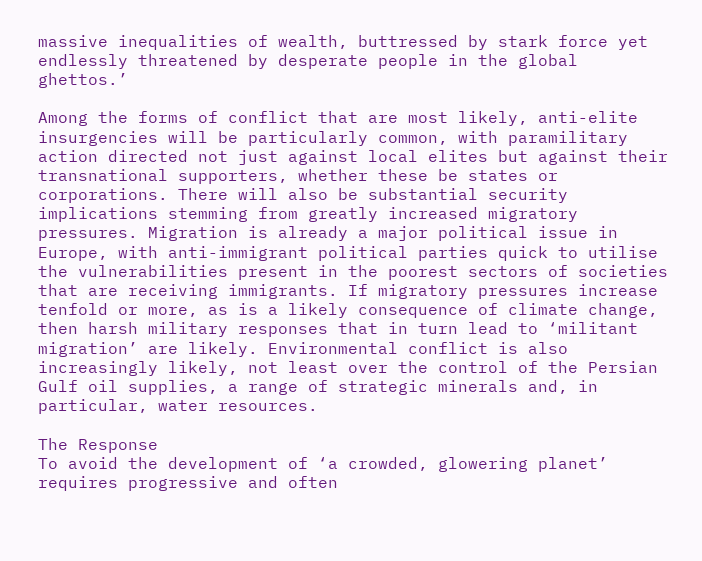massive inequalities of wealth, buttressed by stark force yet endlessly threatened by desperate people in the global ghettos.’

Among the forms of conflict that are most likely, anti-elite insurgencies will be particularly common, with paramilitary action directed not just against local elites but against their transnational supporters, whether these be states or corporations. There will also be substantial security implications stemming from greatly increased migratory pressures. Migration is already a major political issue in Europe, with anti-immigrant political parties quick to utilise the vulnerabilities present in the poorest sectors of societies that are receiving immigrants. If migratory pressures increase tenfold or more, as is a likely consequence of climate change, then harsh military responses that in turn lead to ‘militant migration’ are likely. Environmental conflict is also increasingly likely, not least over the control of the Persian Gulf oil supplies, a range of strategic minerals and, in particular, water resources.

The Response
To avoid the development of ‘a crowded, glowering planet’ requires progressive and often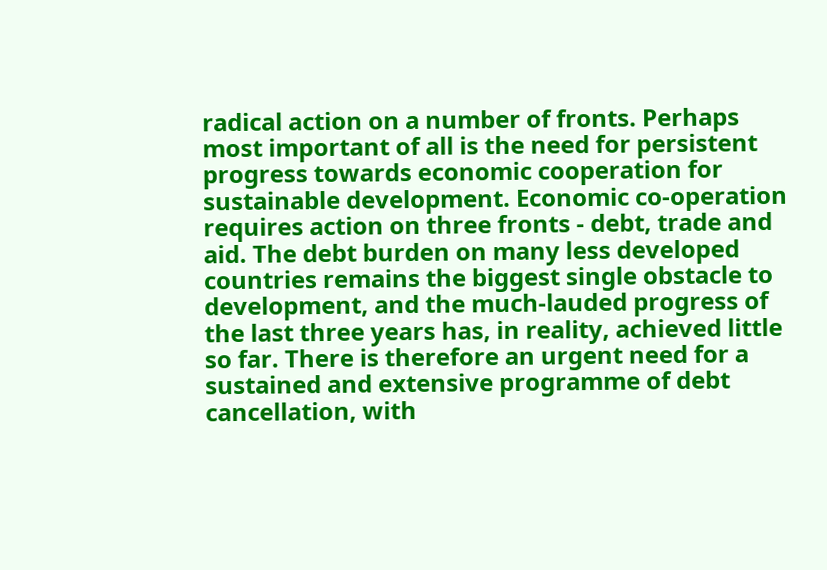radical action on a number of fronts. Perhaps most important of all is the need for persistent progress towards economic cooperation for sustainable development. Economic co-operation requires action on three fronts - debt, trade and aid. The debt burden on many less developed countries remains the biggest single obstacle to development, and the much-lauded progress of the last three years has, in reality, achieved little so far. There is therefore an urgent need for a sustained and extensive programme of debt cancellation, with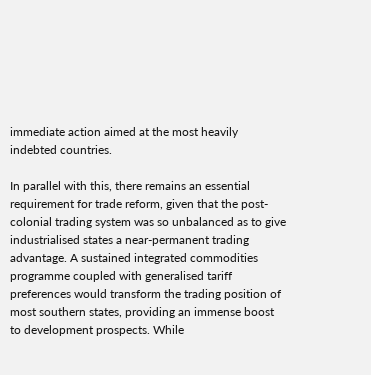immediate action aimed at the most heavily indebted countries.

In parallel with this, there remains an essential requirement for trade reform, given that the post-colonial trading system was so unbalanced as to give industrialised states a near-permanent trading advantage. A sustained integrated commodities programme coupled with generalised tariff preferences would transform the trading position of most southern states, providing an immense boost to development prospects. While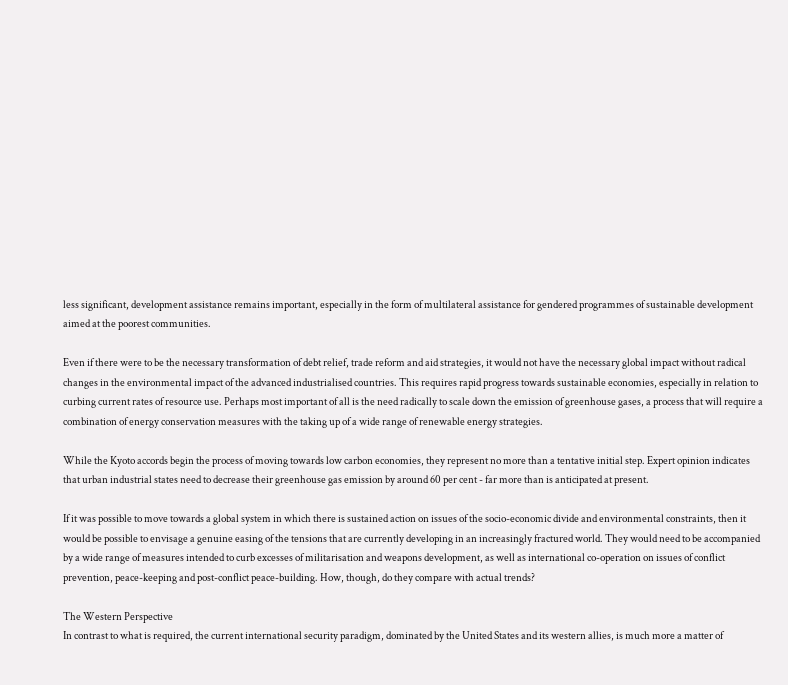less significant, development assistance remains important, especially in the form of multilateral assistance for gendered programmes of sustainable development aimed at the poorest communities.

Even if there were to be the necessary transformation of debt relief, trade reform and aid strategies, it would not have the necessary global impact without radical changes in the environmental impact of the advanced industrialised countries. This requires rapid progress towards sustainable economies, especially in relation to curbing current rates of resource use. Perhaps most important of all is the need radically to scale down the emission of greenhouse gases, a process that will require a combination of energy conservation measures with the taking up of a wide range of renewable energy strategies.

While the Kyoto accords begin the process of moving towards low carbon economies, they represent no more than a tentative initial step. Expert opinion indicates that urban industrial states need to decrease their greenhouse gas emission by around 60 per cent - far more than is anticipated at present.

If it was possible to move towards a global system in which there is sustained action on issues of the socio-economic divide and environmental constraints, then it would be possible to envisage a genuine easing of the tensions that are currently developing in an increasingly fractured world. They would need to be accompanied by a wide range of measures intended to curb excesses of militarisation and weapons development, as well as international co-operation on issues of conflict prevention, peace-keeping and post-conflict peace-building. How, though, do they compare with actual trends?

The Western Perspective
In contrast to what is required, the current international security paradigm, dominated by the United States and its western allies, is much more a matter of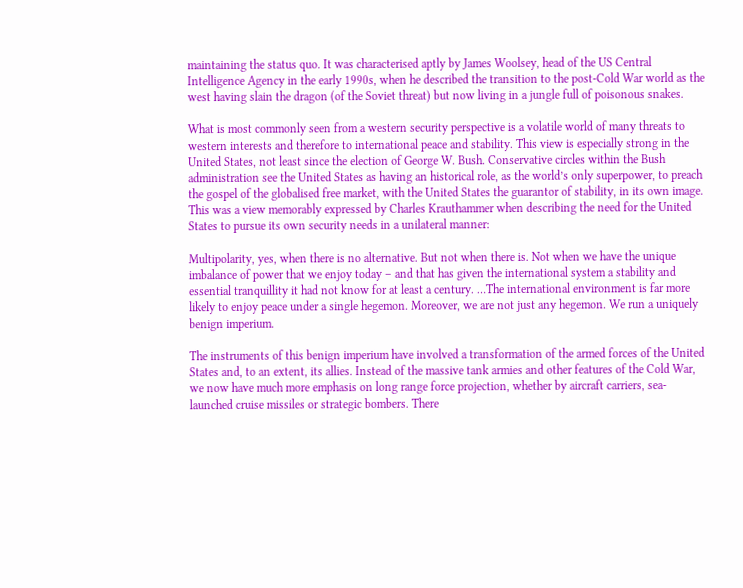maintaining the status quo. It was characterised aptly by James Woolsey, head of the US Central Intelligence Agency in the early 1990s, when he described the transition to the post-Cold War world as the west having slain the dragon (of the Soviet threat) but now living in a jungle full of poisonous snakes.

What is most commonly seen from a western security perspective is a volatile world of many threats to western interests and therefore to international peace and stability. This view is especially strong in the United States, not least since the election of George W. Bush. Conservative circles within the Bush administration see the United States as having an historical role, as the world’s only superpower, to preach the gospel of the globalised free market, with the United States the guarantor of stability, in its own image. This was a view memorably expressed by Charles Krauthammer when describing the need for the United States to pursue its own security needs in a unilateral manner:

Multipolarity, yes, when there is no alternative. But not when there is. Not when we have the unique imbalance of power that we enjoy today – and that has given the international system a stability and essential tranquillity it had not know for at least a century. …The international environment is far more likely to enjoy peace under a single hegemon. Moreover, we are not just any hegemon. We run a uniquely benign imperium.

The instruments of this benign imperium have involved a transformation of the armed forces of the United States and, to an extent, its allies. Instead of the massive tank armies and other features of the Cold War, we now have much more emphasis on long range force projection, whether by aircraft carriers, sea-launched cruise missiles or strategic bombers. There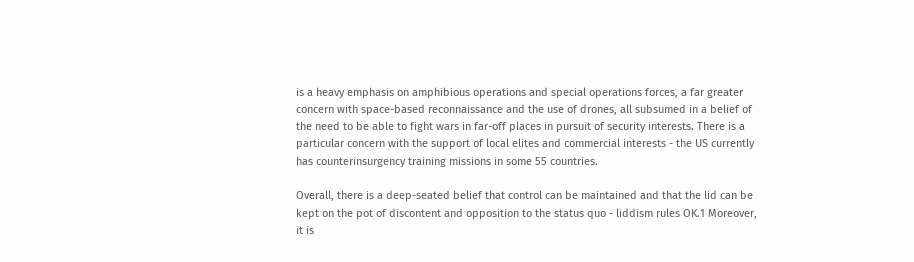is a heavy emphasis on amphibious operations and special operations forces, a far greater concern with space-based reconnaissance and the use of drones, all subsumed in a belief of the need to be able to fight wars in far-off places in pursuit of security interests. There is a particular concern with the support of local elites and commercial interests - the US currently has counterinsurgency training missions in some 55 countries.

Overall, there is a deep-seated belief that control can be maintained and that the lid can be kept on the pot of discontent and opposition to the status quo - liddism rules OK.1 Moreover, it is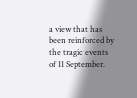a view that has been reinforced by the tragic events of 11 September.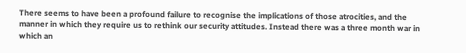There seems to have been a profound failure to recognise the implications of those atrocities, and the manner in which they require us to rethink our security attitudes. Instead there was a three month war in which an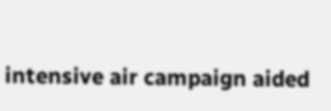intensive air campaign aided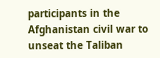participants in the Afghanistan civil war to unseat the Taliban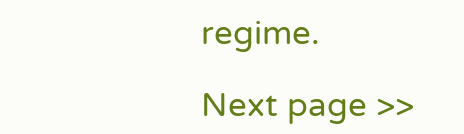regime.

Next page >>